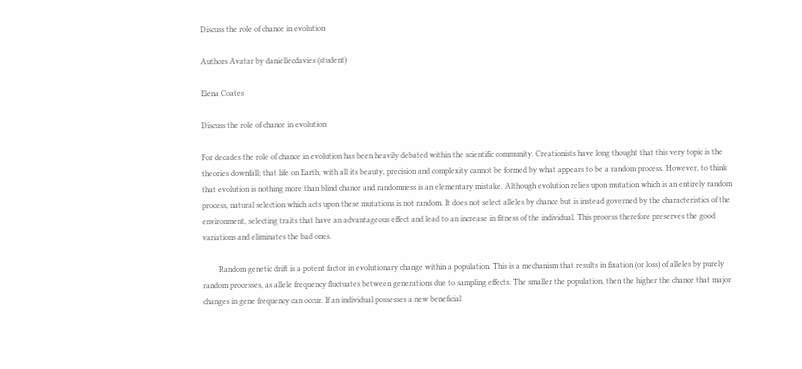Discuss the role of chance in evolution

Authors Avatar by daniellecdavies (student)

Elena Coates

Discuss the role of chance in evolution

For decades the role of chance in evolution has been heavily debated within the scientific community. Creationists have long thought that this very topic is the theories downfall; that life on Earth, with all its beauty, precision and complexity cannot be formed by what appears to be a random process. However, to think that evolution is nothing more than blind chance and randomness is an elementary mistake. Although evolution relies upon mutation which is an entirely random process, natural selection which acts upon these mutations is not random. It does not select alleles by chance but is instead governed by the characteristics of the environment, selecting traits that have an advantageous effect and lead to an increase in fitness of the individual. This process therefore preserves the good variations and eliminates the bad ones.

        Random genetic drift is a potent factor in evolutionary change within a population. This is a mechanism that results in fixation (or loss) of alleles by purely random processes, as allele frequency fluctuates between generations due to sampling effects. The smaller the population, then the higher the chance that major changes in gene frequency can occur. If an individual possesses a new beneficial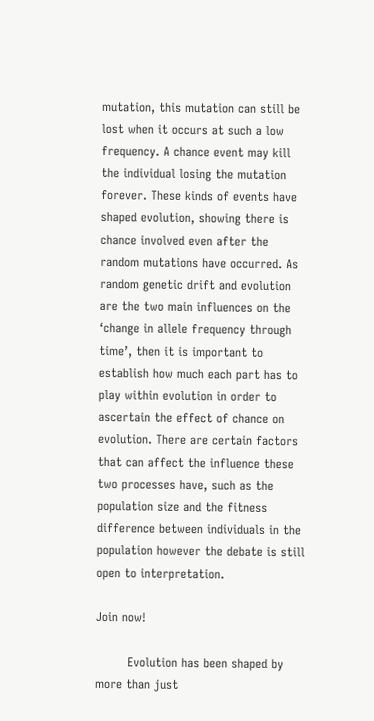mutation, this mutation can still be lost when it occurs at such a low frequency. A chance event may kill the individual losing the mutation forever. These kinds of events have shaped evolution, showing there is chance involved even after the random mutations have occurred. As random genetic drift and evolution are the two main influences on the ‘change in allele frequency through time’, then it is important to establish how much each part has to play within evolution in order to ascertain the effect of chance on evolution. There are certain factors that can affect the influence these two processes have, such as the population size and the fitness difference between individuals in the population however the debate is still open to interpretation.

Join now!

        Evolution has been shaped by more than just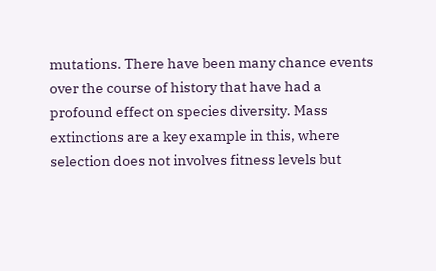mutations. There have been many chance events over the course of history that have had a profound effect on species diversity. Mass extinctions are a key example in this, where selection does not involves fitness levels but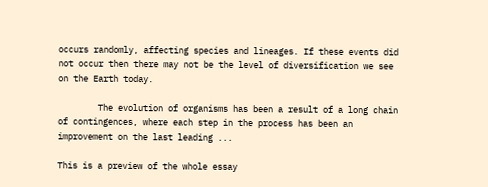occurs randomly, affecting species and lineages. If these events did not occur then there may not be the level of diversification we see on the Earth today.

        The evolution of organisms has been a result of a long chain of contingences, where each step in the process has been an improvement on the last leading ...

This is a preview of the whole essay